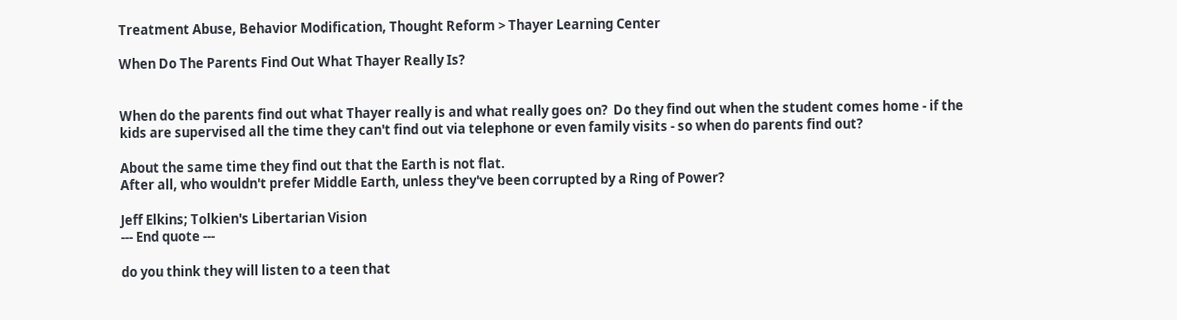Treatment Abuse, Behavior Modification, Thought Reform > Thayer Learning Center

When Do The Parents Find Out What Thayer Really Is?


When do the parents find out what Thayer really is and what really goes on?  Do they find out when the student comes home - if the kids are supervised all the time they can't find out via telephone or even family visits - so when do parents find out?

About the same time they find out that the Earth is not flat.
After all, who wouldn't prefer Middle Earth, unless they've been corrupted by a Ring of Power?

Jeff Elkins; Tolkien's Libertarian Vision
--- End quote ---

do you think they will listen to a teen that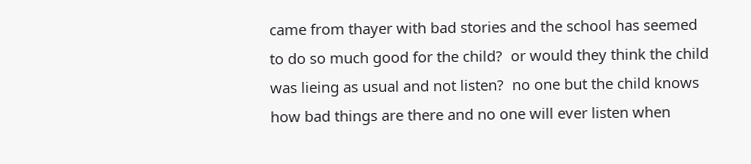came from thayer with bad stories and the school has seemed to do so much good for the child?  or would they think the child was lieing as usual and not listen?  no one but the child knows how bad things are there and no one will ever listen when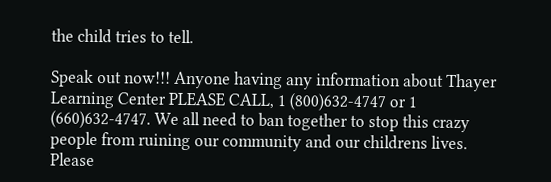the child tries to tell.

Speak out now!!! Anyone having any information about Thayer Learning Center PLEASE CALL, 1 (800)632-4747 or 1 (660)632-4747. We all need to ban together to stop this crazy people from ruining our community and our childrens lives. Please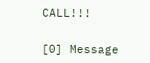CALL!!!


[0] Message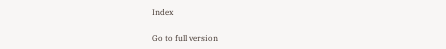Index

Go to full version